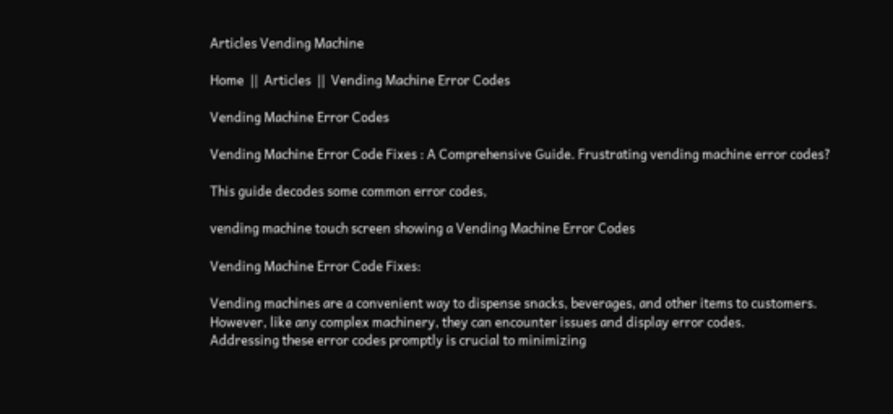Articles Vending Machine

Home  ||  Articles  ||  Vending Machine Error Codes

Vending Machine Error Codes

Vending Machine Error Code Fixes : A Comprehensive Guide. Frustrating vending machine error codes?

This guide decodes some common error codes,

vending machine touch screen showing a Vending Machine Error Codes

Vending Machine Error Code Fixes:

Vending machines are a convenient way to dispense snacks, beverages, and other items to customers.
However, like any complex machinery, they can encounter issues and display error codes.
Addressing these error codes promptly is crucial to minimizing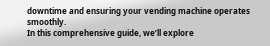downtime and ensuring your vending machine operates smoothly.
In this comprehensive guide, we’ll explore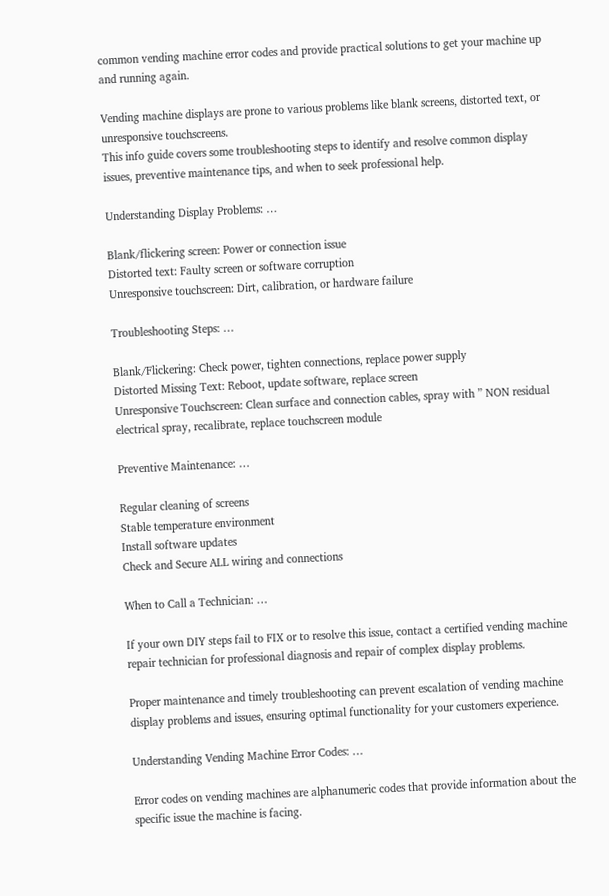common vending machine error codes and provide practical solutions to get your machine up and running again.

Vending machine displays are prone to various problems like blank screens, distorted text, or unresponsive touchscreens.
This info guide covers some troubleshooting steps to identify and resolve common display issues, preventive maintenance tips, and when to seek professional help.

Understanding Display Problems: …

Blank/flickering screen: Power or connection issue
Distorted text: Faulty screen or software corruption
Unresponsive touchscreen: Dirt, calibration, or hardware failure

Troubleshooting Steps: …

Blank/Flickering: Check power, tighten connections, replace power supply
Distorted Missing Text: Reboot, update software, replace screen
Unresponsive Touchscreen: Clean surface and connection cables, spray with ” NON residual electrical spray, recalibrate, replace touchscreen module

Preventive Maintenance: …

Regular cleaning of screens
Stable temperature environment
Install software updates
Check and Secure ALL wiring and connections

When to Call a Technician: …

If your own DIY steps fail to FIX or to resolve this issue, contact a certified vending machine repair technician for professional diagnosis and repair of complex display problems.

Proper maintenance and timely troubleshooting can prevent escalation of vending machine display problems and issues, ensuring optimal functionality for your customers experience.

Understanding Vending Machine Error Codes: …

Error codes on vending machines are alphanumeric codes that provide information about the specific issue the machine is facing.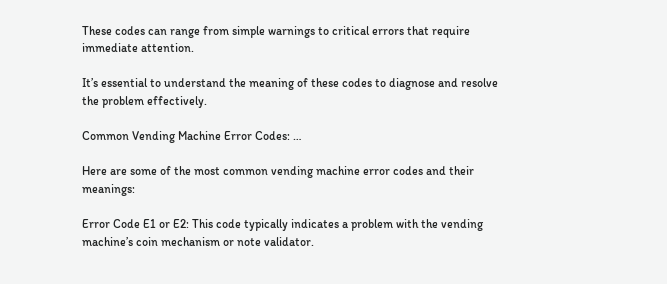These codes can range from simple warnings to critical errors that require immediate attention.

It’s essential to understand the meaning of these codes to diagnose and resolve the problem effectively.

Common Vending Machine Error Codes: …

Here are some of the most common vending machine error codes and their meanings:

Error Code E1 or E2: This code typically indicates a problem with the vending machine’s coin mechanism or note validator.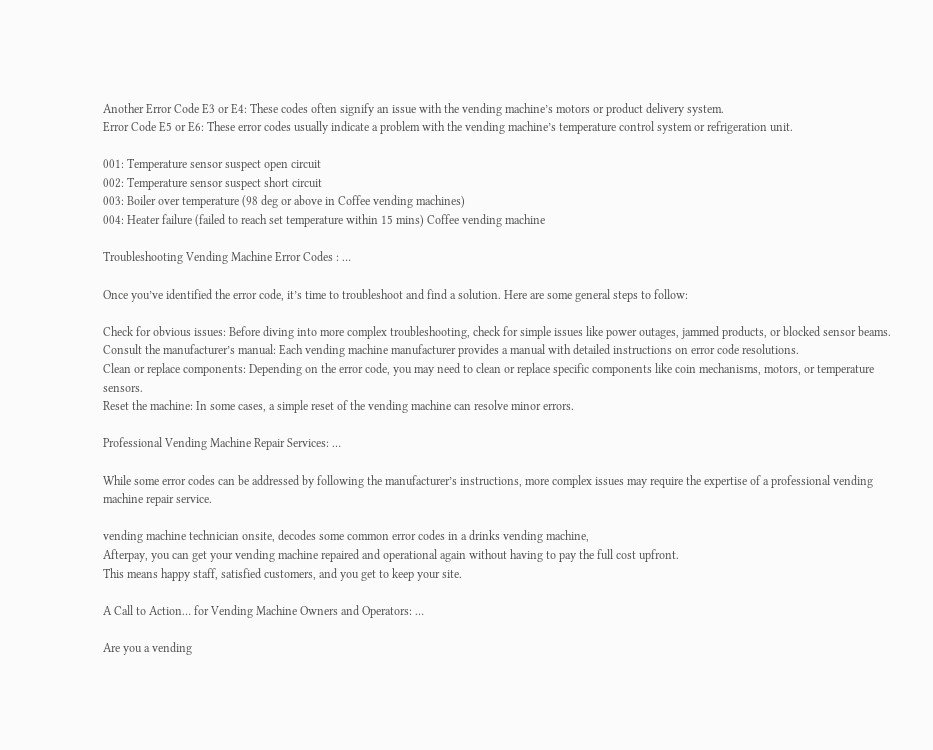Another Error Code E3 or E4: These codes often signify an issue with the vending machine’s motors or product delivery system.
Error Code E5 or E6: These error codes usually indicate a problem with the vending machine’s temperature control system or refrigeration unit.

001: Temperature sensor suspect open circuit
002: Temperature sensor suspect short circuit
003: Boiler over temperature (98 deg or above in Coffee vending machines)
004: Heater failure (failed to reach set temperature within 15 mins) Coffee vending machine

Troubleshooting Vending Machine Error Codes : …

Once you’ve identified the error code, it’s time to troubleshoot and find a solution. Here are some general steps to follow:

Check for obvious issues: Before diving into more complex troubleshooting, check for simple issues like power outages, jammed products, or blocked sensor beams.
Consult the manufacturer’s manual: Each vending machine manufacturer provides a manual with detailed instructions on error code resolutions.
Clean or replace components: Depending on the error code, you may need to clean or replace specific components like coin mechanisms, motors, or temperature sensors.
Reset the machine: In some cases, a simple reset of the vending machine can resolve minor errors.

Professional Vending Machine Repair Services: …

While some error codes can be addressed by following the manufacturer’s instructions, more complex issues may require the expertise of a professional vending machine repair service.

vending machine technician onsite, decodes some common error codes in a drinks vending machine,
Afterpay, you can get your vending machine repaired and operational again without having to pay the full cost upfront.
This means happy staff, satisfied customers, and you get to keep your site.

A Call to Action… for Vending Machine Owners and Operators: …

Are you a vending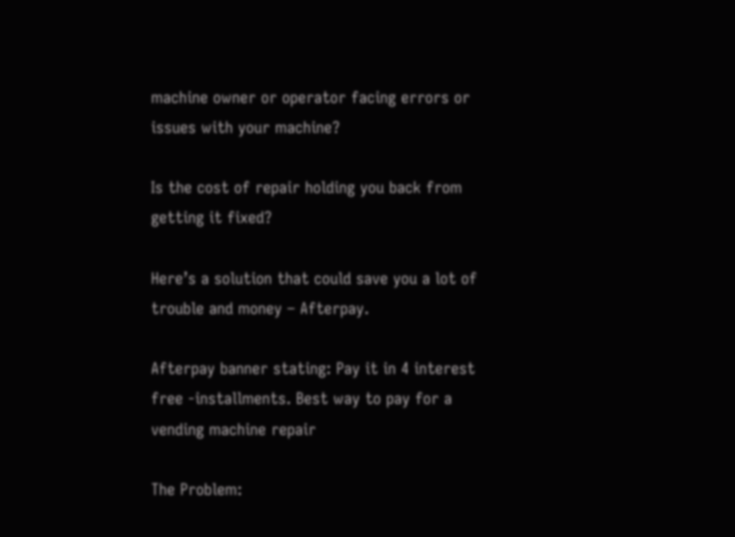machine owner or operator facing errors or issues with your machine?

Is the cost of repair holding you back from getting it fixed?

Here’s a solution that could save you a lot of trouble and money – Afterpay.

Afterpay banner stating: Pay it in 4 interest free -installments. Best way to pay for a vending machine repair

The Problem: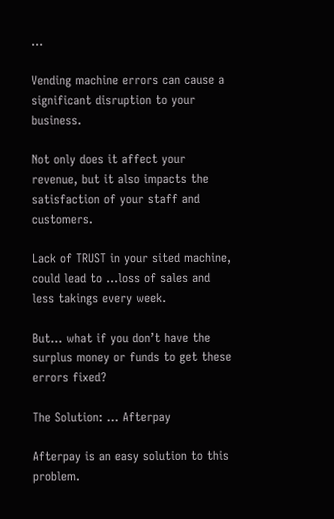…

Vending machine errors can cause a significant disruption to your business.

Not only does it affect your revenue, but it also impacts the satisfaction of your staff and customers.

Lack of TRUST in your sited machine, could lead to …loss of sales and less takings every week.

But… what if you don’t have the surplus money or funds to get these errors fixed?

The Solution: … Afterpay

Afterpay is an easy solution to this problem.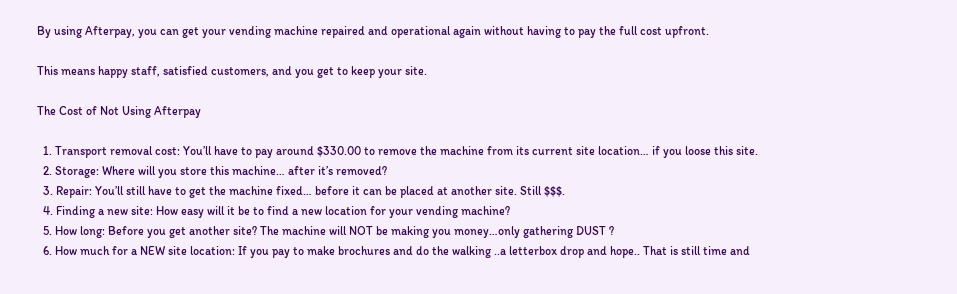By using Afterpay, you can get your vending machine repaired and operational again without having to pay the full cost upfront.

This means happy staff, satisfied customers, and you get to keep your site.

The Cost of Not Using Afterpay

  1. Transport removal cost: You’ll have to pay around $330.00 to remove the machine from its current site location… if you loose this site.
  2. Storage: Where will you store this machine… after it’s removed?
  3. Repair: You’ll still have to get the machine fixed… before it can be placed at another site. Still $$$.
  4. Finding a new site: How easy will it be to find a new location for your vending machine?
  5. How long: Before you get another site? The machine will NOT be making you money…only gathering DUST ?
  6. How much for a NEW site location: If you pay to make brochures and do the walking ..a letterbox drop and hope.. That is still time and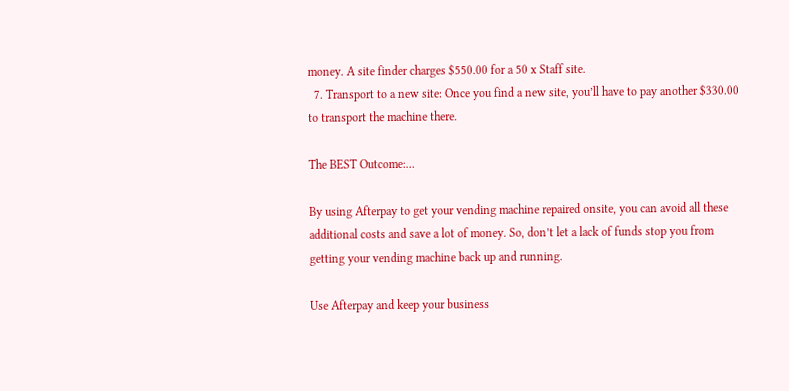money. A site finder charges $550.00 for a 50 x Staff site.
  7. Transport to a new site: Once you find a new site, you’ll have to pay another $330.00 to transport the machine there.

The BEST Outcome:…

By using Afterpay to get your vending machine repaired onsite, you can avoid all these additional costs and save a lot of money. So, don’t let a lack of funds stop you from getting your vending machine back up and running.

Use Afterpay and keep your business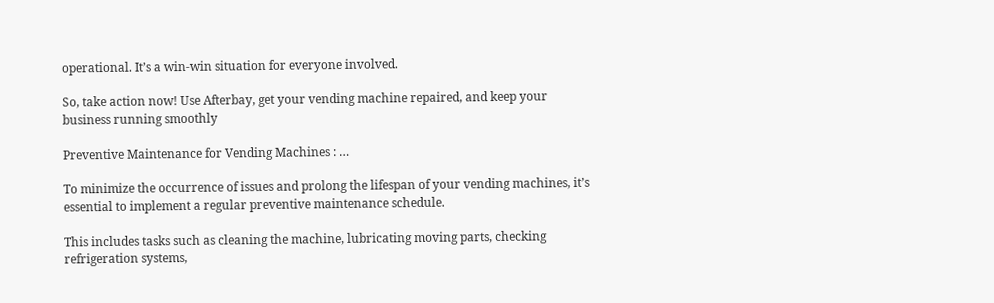operational. It’s a win-win situation for everyone involved.

So, take action now! Use Afterbay, get your vending machine repaired, and keep your business running smoothly

Preventive Maintenance for Vending Machines : …

To minimize the occurrence of issues and prolong the lifespan of your vending machines, it’s essential to implement a regular preventive maintenance schedule.

This includes tasks such as cleaning the machine, lubricating moving parts, checking refrigeration systems,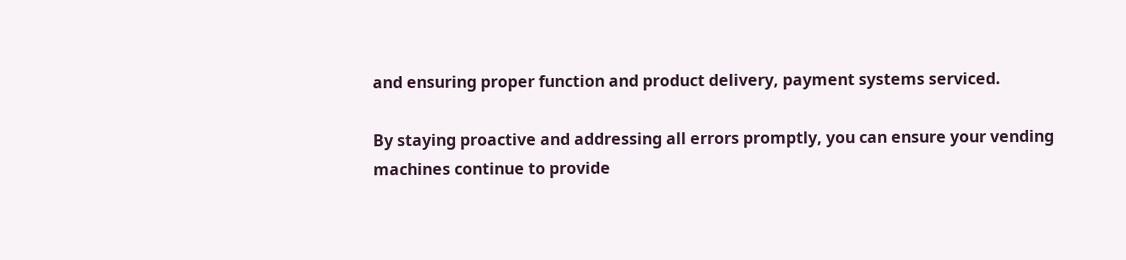and ensuring proper function and product delivery, payment systems serviced.

By staying proactive and addressing all errors promptly, you can ensure your vending machines continue to provide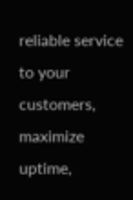reliable service to your customers, maximize uptime,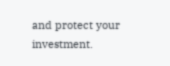and protect your investment.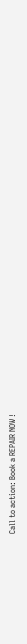Call to action: Book a REPAIR NOW !